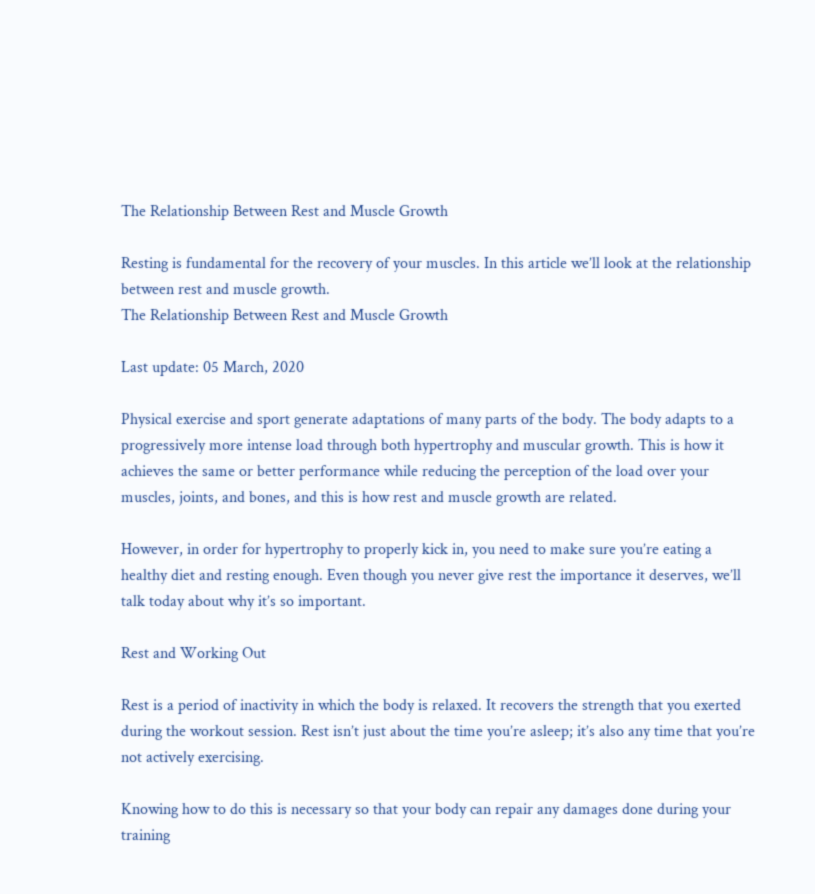The Relationship Between Rest and Muscle Growth

Resting is fundamental for the recovery of your muscles. In this article we’ll look at the relationship between rest and muscle growth.
The Relationship Between Rest and Muscle Growth

Last update: 05 March, 2020

Physical exercise and sport generate adaptations of many parts of the body. The body adapts to a progressively more intense load through both hypertrophy and muscular growth. This is how it achieves the same or better performance while reducing the perception of the load over your muscles, joints, and bones, and this is how rest and muscle growth are related.

However, in order for hypertrophy to properly kick in, you need to make sure you’re eating a healthy diet and resting enough. Even though you never give rest the importance it deserves, we’ll talk today about why it’s so important.

Rest and Working Out

Rest is a period of inactivity in which the body is relaxed. It recovers the strength that you exerted during the workout session. Rest isn’t just about the time you’re asleep; it’s also any time that you’re not actively exercising.

Knowing how to do this is necessary so that your body can repair any damages done during your training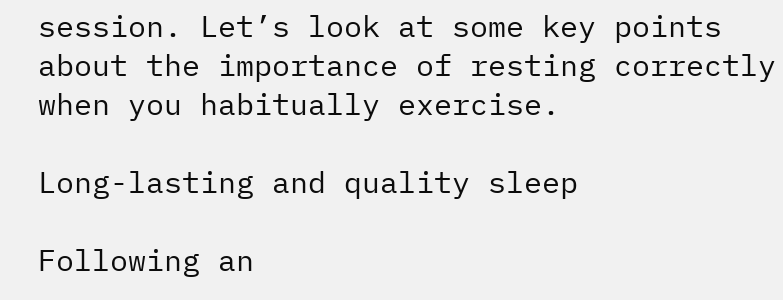session. Let’s look at some key points about the importance of resting correctly when you habitually exercise.

Long-lasting and quality sleep

Following an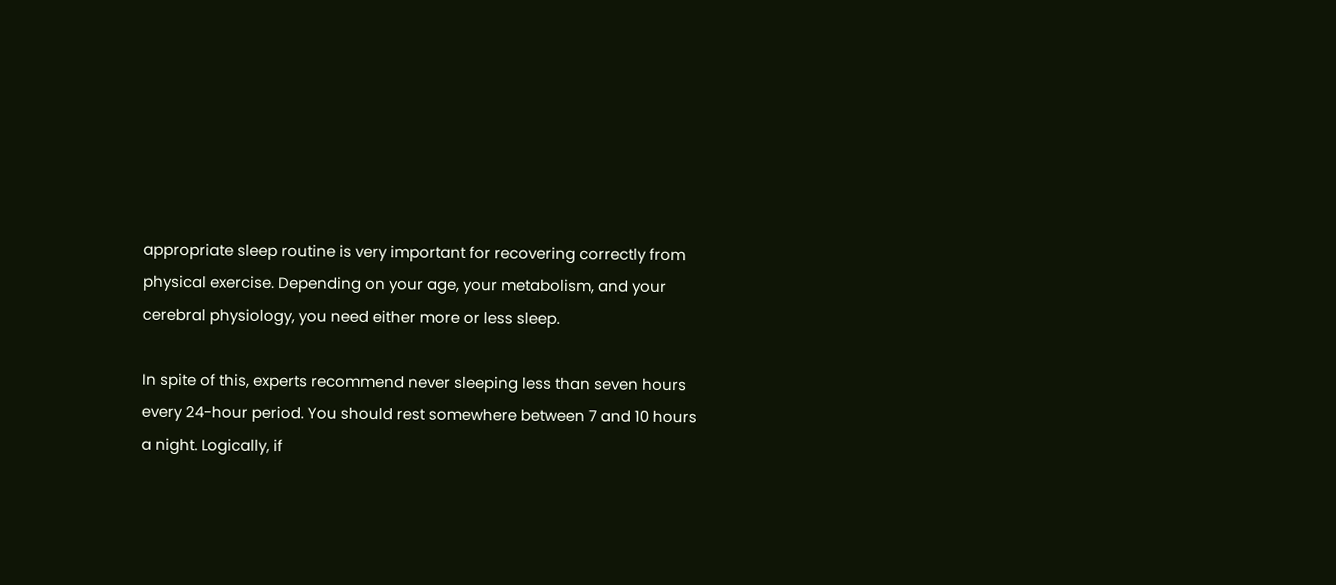appropriate sleep routine is very important for recovering correctly from physical exercise. Depending on your age, your metabolism, and your cerebral physiology, you need either more or less sleep.

In spite of this, experts recommend never sleeping less than seven hours every 24-hour period. You should rest somewhere between 7 and 10 hours a night. Logically, if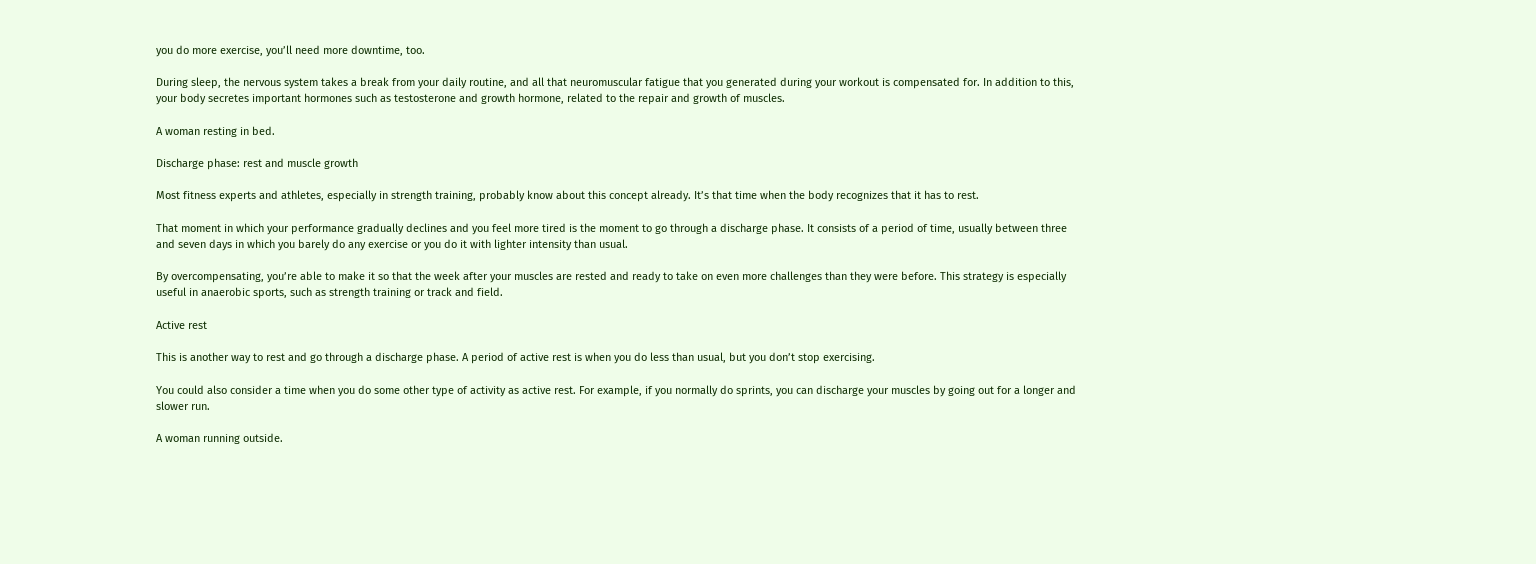you do more exercise, you’ll need more downtime, too.

During sleep, the nervous system takes a break from your daily routine, and all that neuromuscular fatigue that you generated during your workout is compensated for. In addition to this, your body secretes important hormones such as testosterone and growth hormone, related to the repair and growth of muscles.

A woman resting in bed.

Discharge phase: rest and muscle growth

Most fitness experts and athletes, especially in strength training, probably know about this concept already. It’s that time when the body recognizes that it has to rest.

That moment in which your performance gradually declines and you feel more tired is the moment to go through a discharge phase. It consists of a period of time, usually between three and seven days in which you barely do any exercise or you do it with lighter intensity than usual.

By overcompensating, you’re able to make it so that the week after your muscles are rested and ready to take on even more challenges than they were before. This strategy is especially useful in anaerobic sports, such as strength training or track and field.

Active rest

This is another way to rest and go through a discharge phase. A period of active rest is when you do less than usual, but you don’t stop exercising.

You could also consider a time when you do some other type of activity as active rest. For example, if you normally do sprints, you can discharge your muscles by going out for a longer and slower run.

A woman running outside.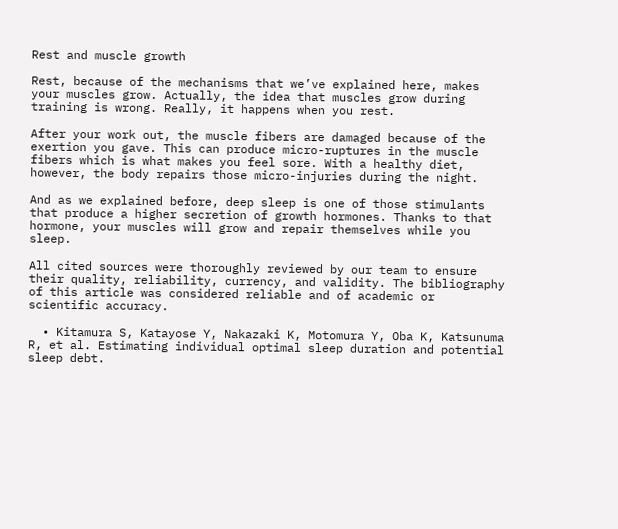Rest and muscle growth

Rest, because of the mechanisms that we’ve explained here, makes your muscles grow. Actually, the idea that muscles grow during training is wrong. Really, it happens when you rest.

After your work out, the muscle fibers are damaged because of the exertion you gave. This can produce micro-ruptures in the muscle fibers which is what makes you feel sore. With a healthy diet, however, the body repairs those micro-injuries during the night.

And as we explained before, deep sleep is one of those stimulants that produce a higher secretion of growth hormones. Thanks to that hormone, your muscles will grow and repair themselves while you sleep.

All cited sources were thoroughly reviewed by our team to ensure their quality, reliability, currency, and validity. The bibliography of this article was considered reliable and of academic or scientific accuracy.

  • Kitamura S, Katayose Y, Nakazaki K, Motomura Y, Oba K, Katsunuma R, et al. Estimating individual optimal sleep duration and potential sleep debt.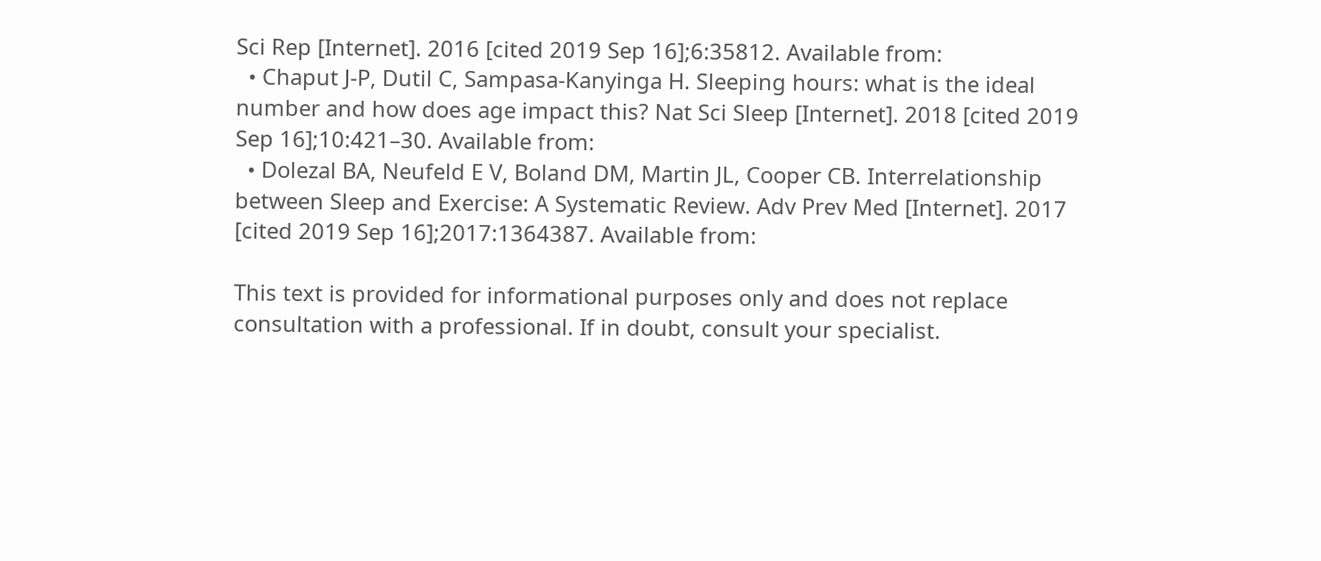Sci Rep [Internet]. 2016 [cited 2019 Sep 16];6:35812. Available from:
  • Chaput J-P, Dutil C, Sampasa-Kanyinga H. Sleeping hours: what is the ideal number and how does age impact this? Nat Sci Sleep [Internet]. 2018 [cited 2019 Sep 16];10:421–30. Available from:
  • Dolezal BA, Neufeld E V, Boland DM, Martin JL, Cooper CB. Interrelationship between Sleep and Exercise: A Systematic Review. Adv Prev Med [Internet]. 2017 [cited 2019 Sep 16];2017:1364387. Available from:

This text is provided for informational purposes only and does not replace consultation with a professional. If in doubt, consult your specialist.